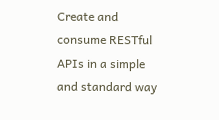Create and consume RESTful APIs in a simple and standard way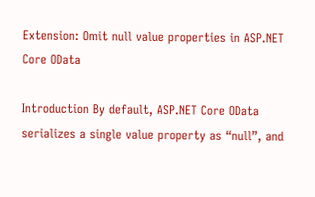Extension: Omit null value properties in ASP.NET Core OData

Introduction By default, ASP.NET Core OData serializes a single value property as “null”, and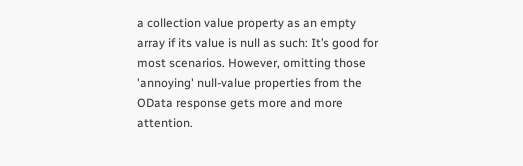a collection value property as an empty array if its value is null as such: It’s good for most scenarios. However, omitting those 'annoying' null-value properties from the OData response gets more and more attention.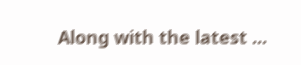Along with the latest ...